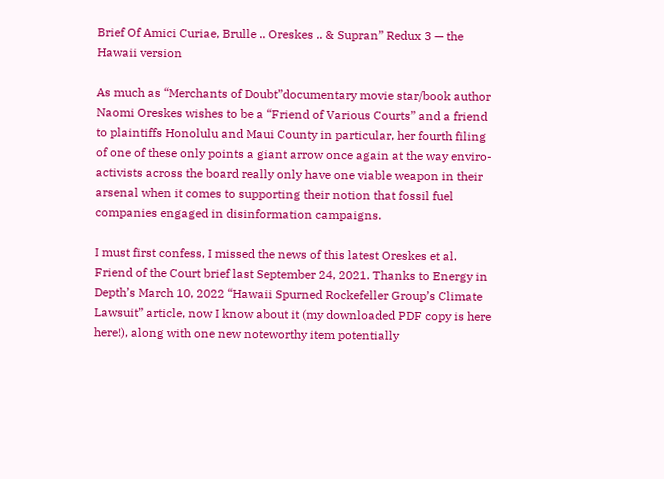Brief Of Amici Curiae, Brulle .. Oreskes .. & Supran” Redux 3 — the Hawaii version

As much as “Merchants of Doubt”documentary movie star/book author Naomi Oreskes wishes to be a “Friend of Various Courts” and a friend to plaintiffs Honolulu and Maui County in particular, her fourth filing of one of these only points a giant arrow once again at the way enviro-activists across the board really only have one viable weapon in their arsenal when it comes to supporting their notion that fossil fuel companies engaged in disinformation campaigns.

I must first confess, I missed the news of this latest Oreskes et al. Friend of the Court brief last September 24, 2021. Thanks to Energy in Depth’s March 10, 2022 “Hawaii Spurned Rockefeller Group’s Climate Lawsuit” article, now I know about it (my downloaded PDF copy is here here!), along with one new noteworthy item potentially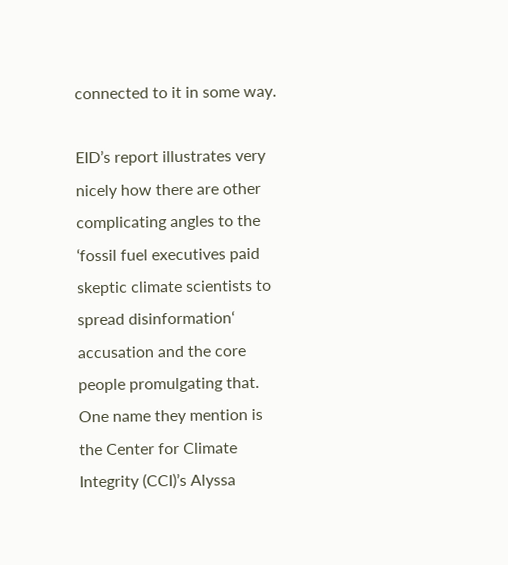connected to it in some way.

EID’s report illustrates very nicely how there are other complicating angles to the ‘fossil fuel executives paid skeptic climate scientists to spread disinformation‘ accusation and the core people promulgating that. One name they mention is the Center for Climate Integrity (CCI)’s Alyssa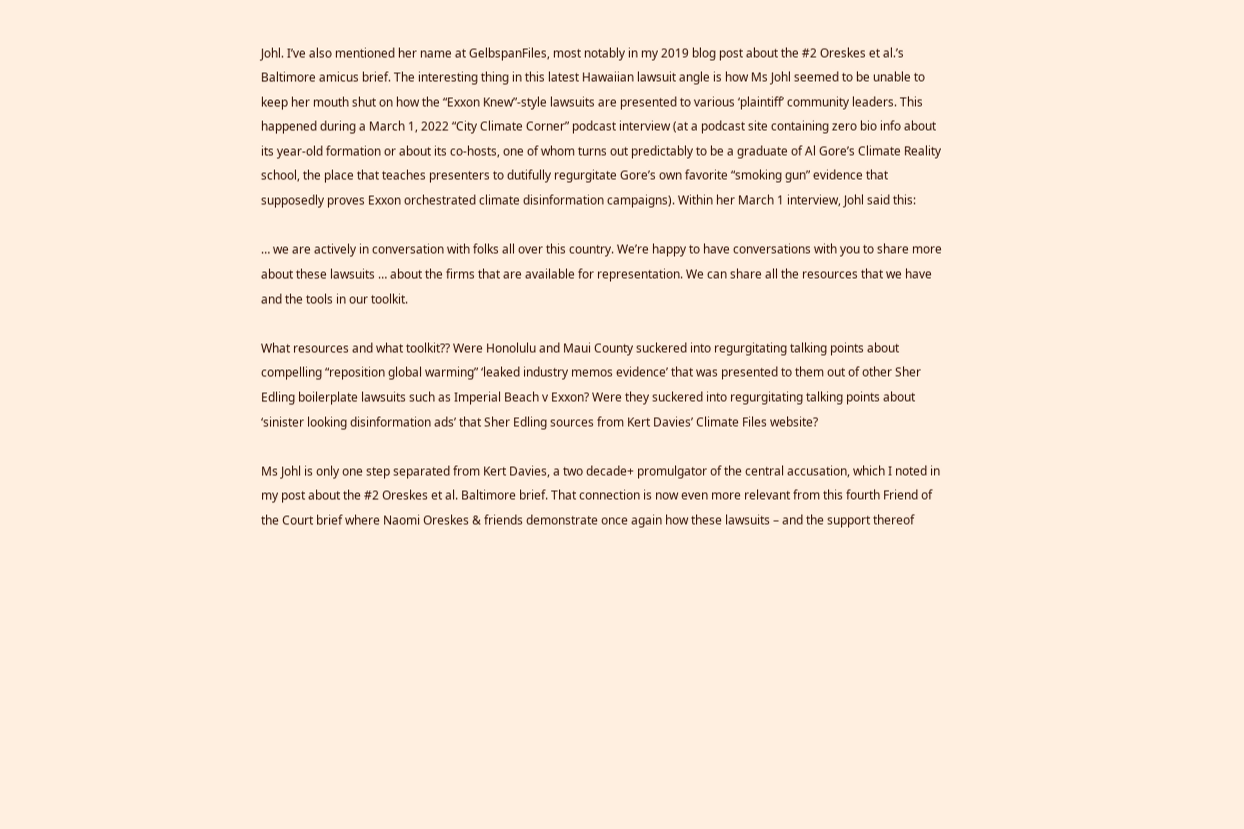Johl. I’ve also mentioned her name at GelbspanFiles, most notably in my 2019 blog post about the #2 Oreskes et al.’s Baltimore amicus brief. The interesting thing in this latest Hawaiian lawsuit angle is how Ms Johl seemed to be unable to keep her mouth shut on how the “Exxon Knew”-style lawsuits are presented to various ‘plaintiff’ community leaders. This happened during a March 1, 2022 “City Climate Corner” podcast interview (at a podcast site containing zero bio info about its year-old formation or about its co-hosts, one of whom turns out predictably to be a graduate of Al Gore’s Climate Reality school, the place that teaches presenters to dutifully regurgitate Gore’s own favorite “smoking gun” evidence that supposedly proves Exxon orchestrated climate disinformation campaigns). Within her March 1 interview, Johl said this:

… we are actively in conversation with folks all over this country. We’re happy to have conversations with you to share more about these lawsuits … about the firms that are available for representation. We can share all the resources that we have and the tools in our toolkit.

What resources and what toolkit?? Were Honolulu and Maui County suckered into regurgitating talking points about compelling “reposition global warming” ‘leaked industry memos evidence’ that was presented to them out of other Sher Edling boilerplate lawsuits such as Imperial Beach v Exxon? Were they suckered into regurgitating talking points about ‘sinister looking disinformation ads’ that Sher Edling sources from Kert Davies’ Climate Files website?

Ms Johl is only one step separated from Kert Davies, a two decade+ promulgator of the central accusation, which I noted in my post about the #2 Oreskes et al. Baltimore brief. That connection is now even more relevant from this fourth Friend of the Court brief where Naomi Oreskes & friends demonstrate once again how these lawsuits – and the support thereof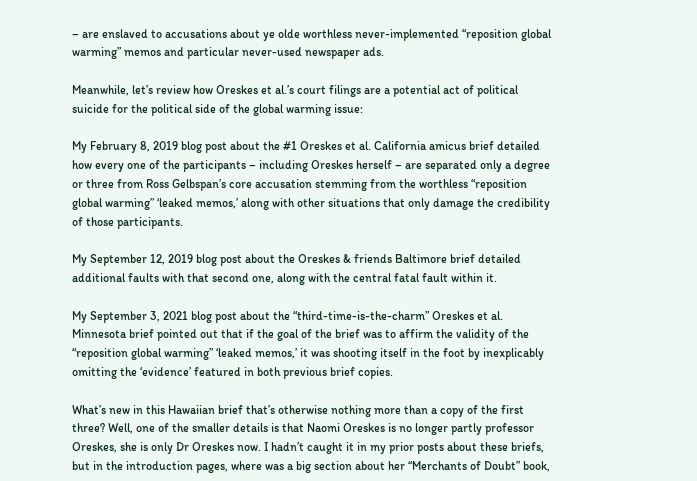– are enslaved to accusations about ye olde worthless never-implemented “reposition global warming” memos and particular never-used newspaper ads.

Meanwhile, let’s review how Oreskes et al.’s court filings are a potential act of political suicide for the political side of the global warming issue:

My February 8, 2019 blog post about the #1 Oreskes et al. California amicus brief detailed how every one of the participants – including Oreskes herself – are separated only a degree or three from Ross Gelbspan’s core accusation stemming from the worthless “reposition global warming” ‘leaked memos,’ along with other situations that only damage the credibility of those participants.

My September 12, 2019 blog post about the Oreskes & friends Baltimore brief detailed additional faults with that second one, along with the central fatal fault within it.

My September 3, 2021 blog post about the “third-time-is-the-charm” Oreskes et al. Minnesota brief pointed out that if the goal of the brief was to affirm the validity of the “reposition global warming” ‘leaked memos,’ it was shooting itself in the foot by inexplicably omitting the ‘evidence’ featured in both previous brief copies.

What’s new in this Hawaiian brief that’s otherwise nothing more than a copy of the first three? Well, one of the smaller details is that Naomi Oreskes is no longer partly professor Oreskes, she is only Dr Oreskes now. I hadn’t caught it in my prior posts about these briefs, but in the introduction pages, where was a big section about her “Merchants of Doubt” book,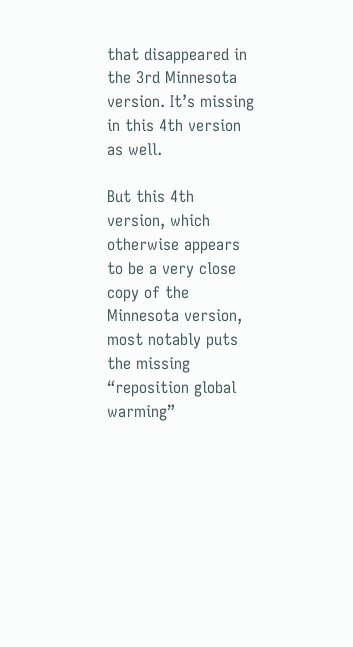that disappeared in the 3rd Minnesota version. It’s missing in this 4th version as well.

But this 4th version, which otherwise appears to be a very close copy of the Minnesota version, most notably puts the missing “reposition global warming”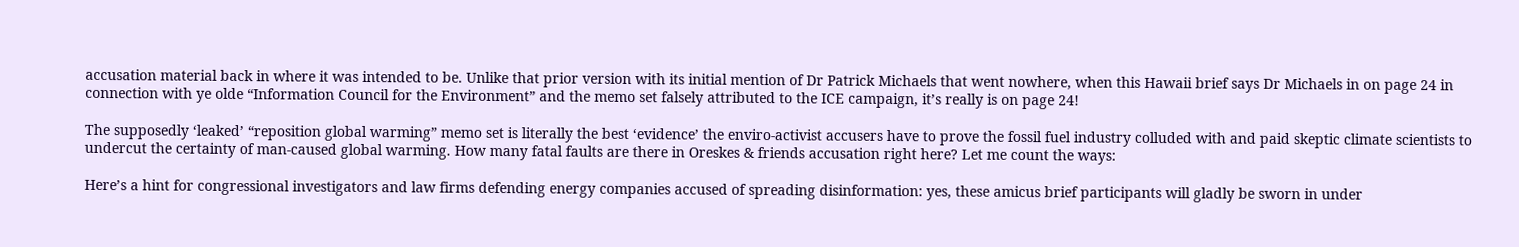accusation material back in where it was intended to be. Unlike that prior version with its initial mention of Dr Patrick Michaels that went nowhere, when this Hawaii brief says Dr Michaels in on page 24 in connection with ye olde “Information Council for the Environment” and the memo set falsely attributed to the ICE campaign, it’s really is on page 24!

The supposedly ‘leaked’ “reposition global warming” memo set is literally the best ‘evidence’ the enviro-activist accusers have to prove the fossil fuel industry colluded with and paid skeptic climate scientists to undercut the certainty of man-caused global warming. How many fatal faults are there in Oreskes & friends accusation right here? Let me count the ways:

Here’s a hint for congressional investigators and law firms defending energy companies accused of spreading disinformation: yes, these amicus brief participants will gladly be sworn in under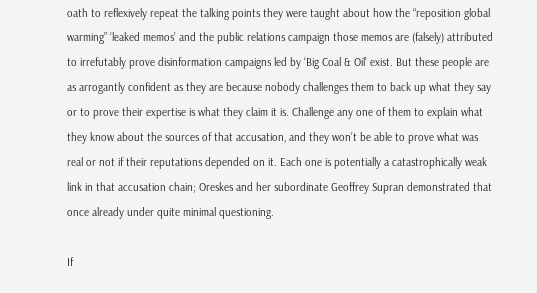oath to reflexively repeat the talking points they were taught about how the “reposition global warming” ‘leaked memos’ and the public relations campaign those memos are (falsely) attributed to irrefutably prove disinformation campaigns led by ‘Big Coal & Oil’ exist. But these people are as arrogantly confident as they are because nobody challenges them to back up what they say or to prove their expertise is what they claim it is. Challenge any one of them to explain what they know about the sources of that accusation, and they won’t be able to prove what was real or not if their reputations depended on it. Each one is potentially a catastrophically weak link in that accusation chain; Oreskes and her subordinate Geoffrey Supran demonstrated that once already under quite minimal questioning.

If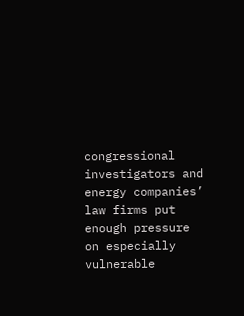congressional investigators and energy companies’ law firms put enough pressure on especially vulnerable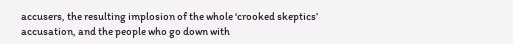accusers, the resulting implosion of the whole ‘crooked skeptics’ accusation, and the people who go down with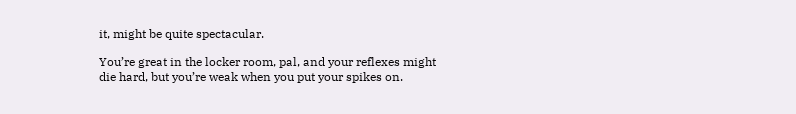it, might be quite spectacular.

You’re great in the locker room, pal, and your reflexes might die hard, but you’re weak when you put your spikes on.